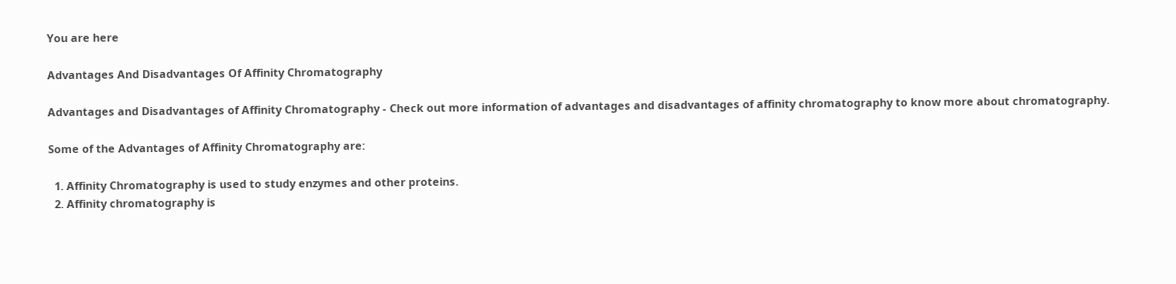You are here

Advantages And Disadvantages Of Affinity Chromatography

Advantages and Disadvantages of Affinity Chromatography - Check out more information of advantages and disadvantages of affinity chromatography to know more about chromatography.

Some of the Advantages of Affinity Chromatography are:

  1. Affinity Chromatography is used to study enzymes and other proteins.
  2. Affinity chromatography is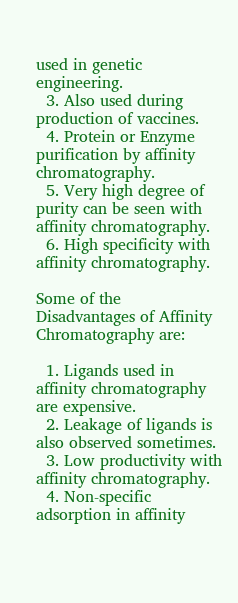used in genetic engineering.
  3. Also used during production of vaccines.
  4. Protein or Enzyme purification by affinity chromatography.
  5. Very high degree of purity can be seen with affinity chromatography.
  6. High specificity with affinity chromatography.

Some of the Disadvantages of Affinity Chromatography are:

  1. Ligands used in affinity chromatography are expensive.
  2. Leakage of ligands is also observed sometimes.
  3. Low productivity with affinity chromatography.
  4. Non-specific adsorption in affinity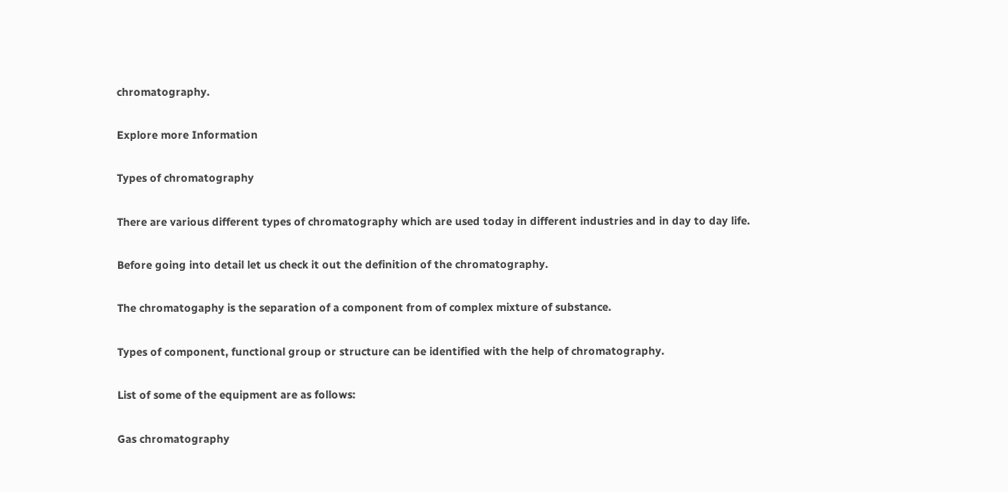chromatography.

Explore more Information

Types of chromatography

There are various different types of chromatography which are used today in different industries and in day to day life.

Before going into detail let us check it out the definition of the chromatography.

The chromatogaphy is the separation of a component from of complex mixture of substance.

Types of component, functional group or structure can be identified with the help of chromatography.

List of some of the equipment are as follows:

Gas chromatography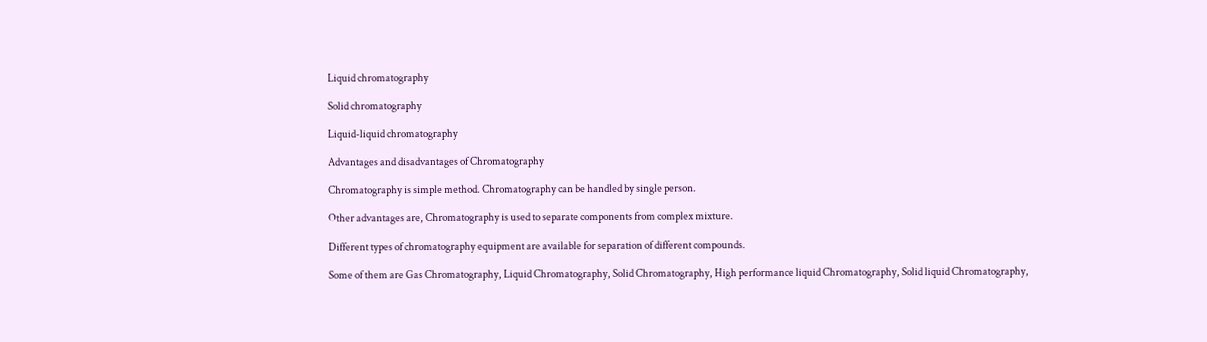Liquid chromatography

Solid chromatography

Liquid-liquid chromatography

Advantages and disadvantages of Chromatography

Chromatography is simple method. Chromatography can be handled by single person.

Other advantages are, Chromatography is used to separate components from complex mixture.

Different types of chromatography equipment are available for separation of different compounds.

Some of them are Gas Chromatography, Liquid Chromatography, Solid Chromatography, High performance liquid Chromatography, Solid liquid Chromatography,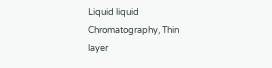Liquid liquid Chromatography, Thin layer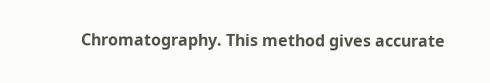Chromatography. This method gives accurate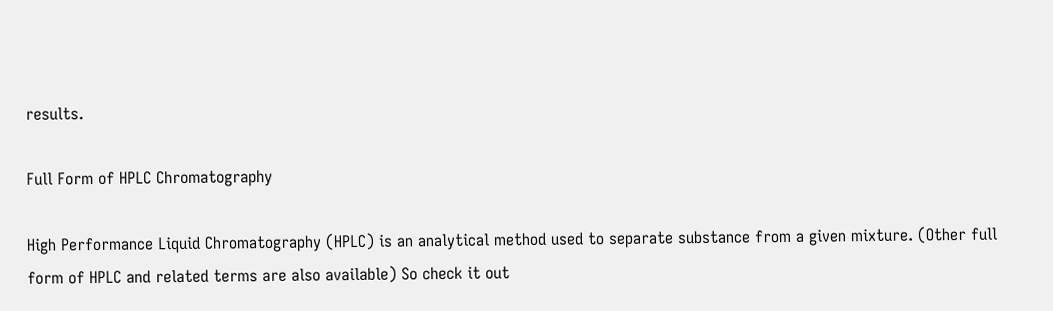results.

Full Form of HPLC Chromatography

High Performance Liquid Chromatography (HPLC) is an analytical method used to separate substance from a given mixture. (Other full form of HPLC and related terms are also available) So check it out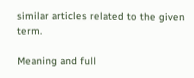similar articles related to the given term.

Meaning and full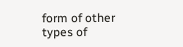form of other types of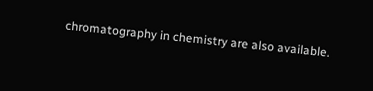chromatography in chemistry are also available.